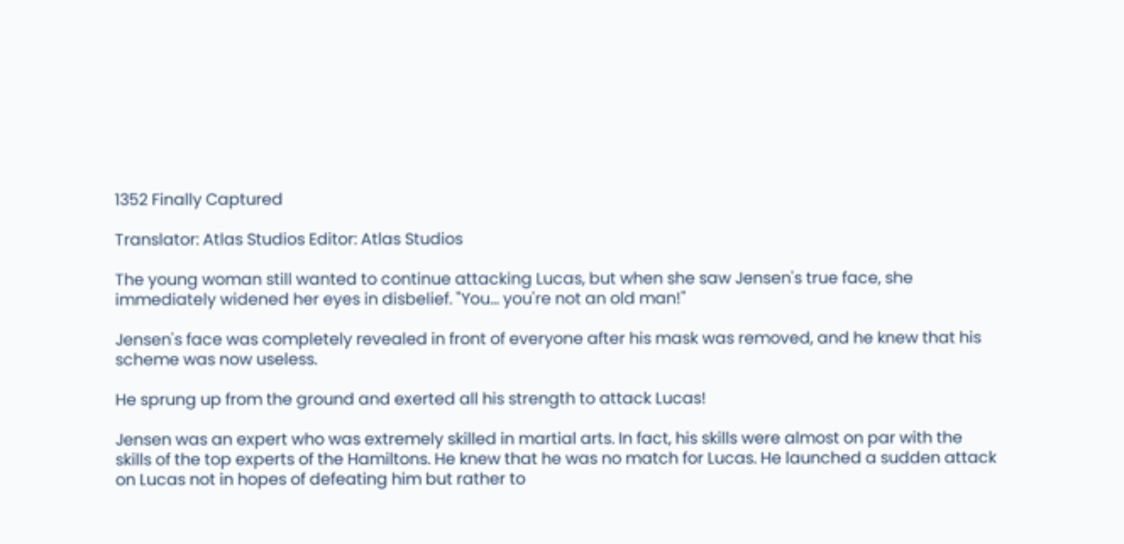1352 Finally Captured

Translator: Atlas Studios Editor: Atlas Studios

The young woman still wanted to continue attacking Lucas, but when she saw Jensen's true face, she immediately widened her eyes in disbelief. "You… you're not an old man!"

Jensen's face was completely revealed in front of everyone after his mask was removed, and he knew that his scheme was now useless.

He sprung up from the ground and exerted all his strength to attack Lucas!

Jensen was an expert who was extremely skilled in martial arts. In fact, his skills were almost on par with the skills of the top experts of the Hamiltons. He knew that he was no match for Lucas. He launched a sudden attack on Lucas not in hopes of defeating him but rather to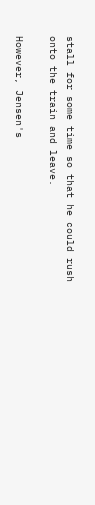stall for some time so that he could rush onto the train and leave.

However, Jensen's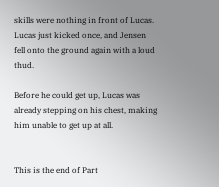skills were nothing in front of Lucas. Lucas just kicked once, and Jensen fell onto the ground again with a loud thud.

Before he could get up, Lucas was already stepping on his chest, making him unable to get up at all.


This is the end of Part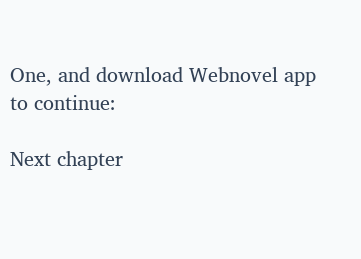One, and download Webnovel app to continue:

Next chapter